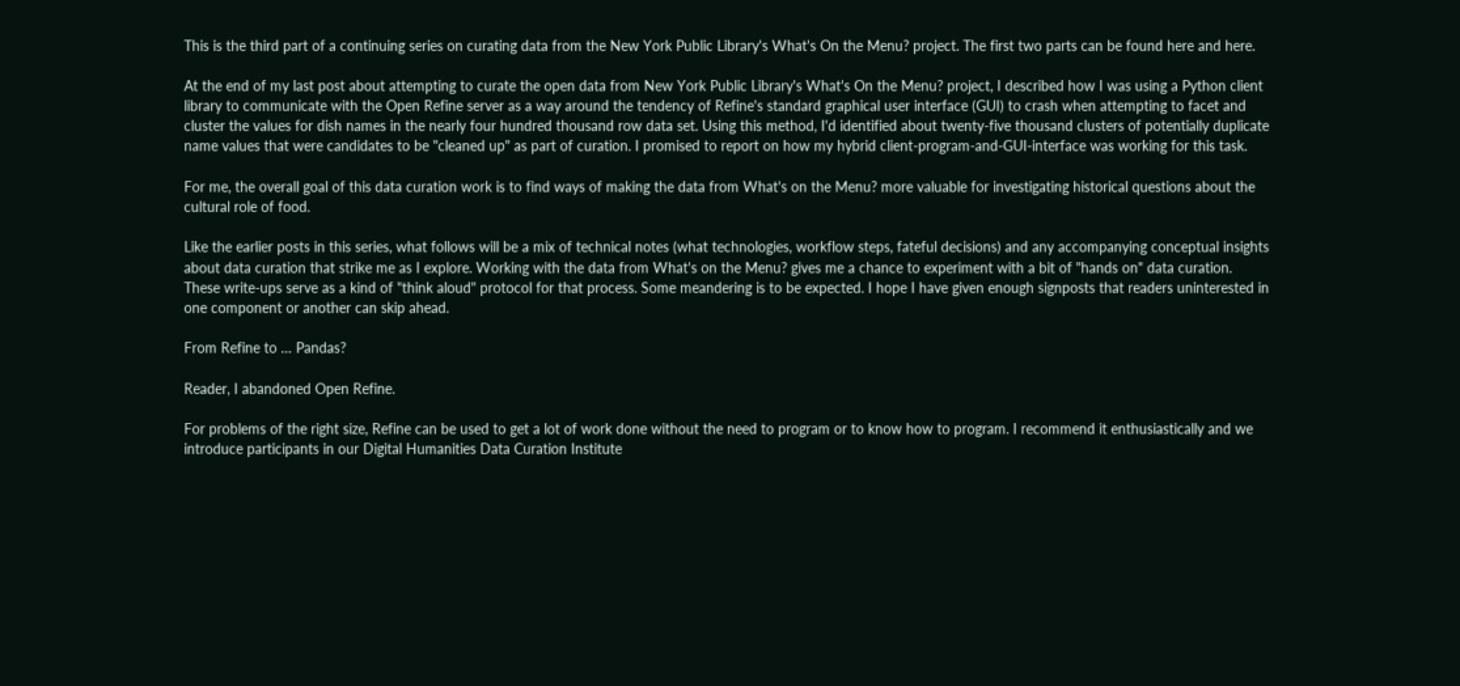This is the third part of a continuing series on curating data from the New York Public Library's What's On the Menu? project. The first two parts can be found here and here.

At the end of my last post about attempting to curate the open data from New York Public Library's What's On the Menu? project, I described how I was using a Python client library to communicate with the Open Refine server as a way around the tendency of Refine's standard graphical user interface (GUI) to crash when attempting to facet and cluster the values for dish names in the nearly four hundred thousand row data set. Using this method, I'd identified about twenty-five thousand clusters of potentially duplicate name values that were candidates to be "cleaned up" as part of curation. I promised to report on how my hybrid client-program-and-GUI-interface was working for this task.

For me, the overall goal of this data curation work is to find ways of making the data from What's on the Menu? more valuable for investigating historical questions about the cultural role of food.

Like the earlier posts in this series, what follows will be a mix of technical notes (what technologies, workflow steps, fateful decisions) and any accompanying conceptual insights about data curation that strike me as I explore. Working with the data from What's on the Menu? gives me a chance to experiment with a bit of "hands on" data curation. These write-ups serve as a kind of "think aloud" protocol for that process. Some meandering is to be expected. I hope I have given enough signposts that readers uninterested in one component or another can skip ahead.

From Refine to … Pandas?

Reader, I abandoned Open Refine.

For problems of the right size, Refine can be used to get a lot of work done without the need to program or to know how to program. I recommend it enthusiastically and we introduce participants in our Digital Humanities Data Curation Institute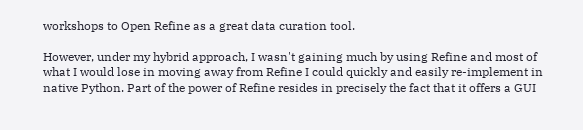workshops to Open Refine as a great data curation tool.

However, under my hybrid approach, I wasn't gaining much by using Refine and most of what I would lose in moving away from Refine I could quickly and easily re-implement in native Python. Part of the power of Refine resides in precisely the fact that it offers a GUI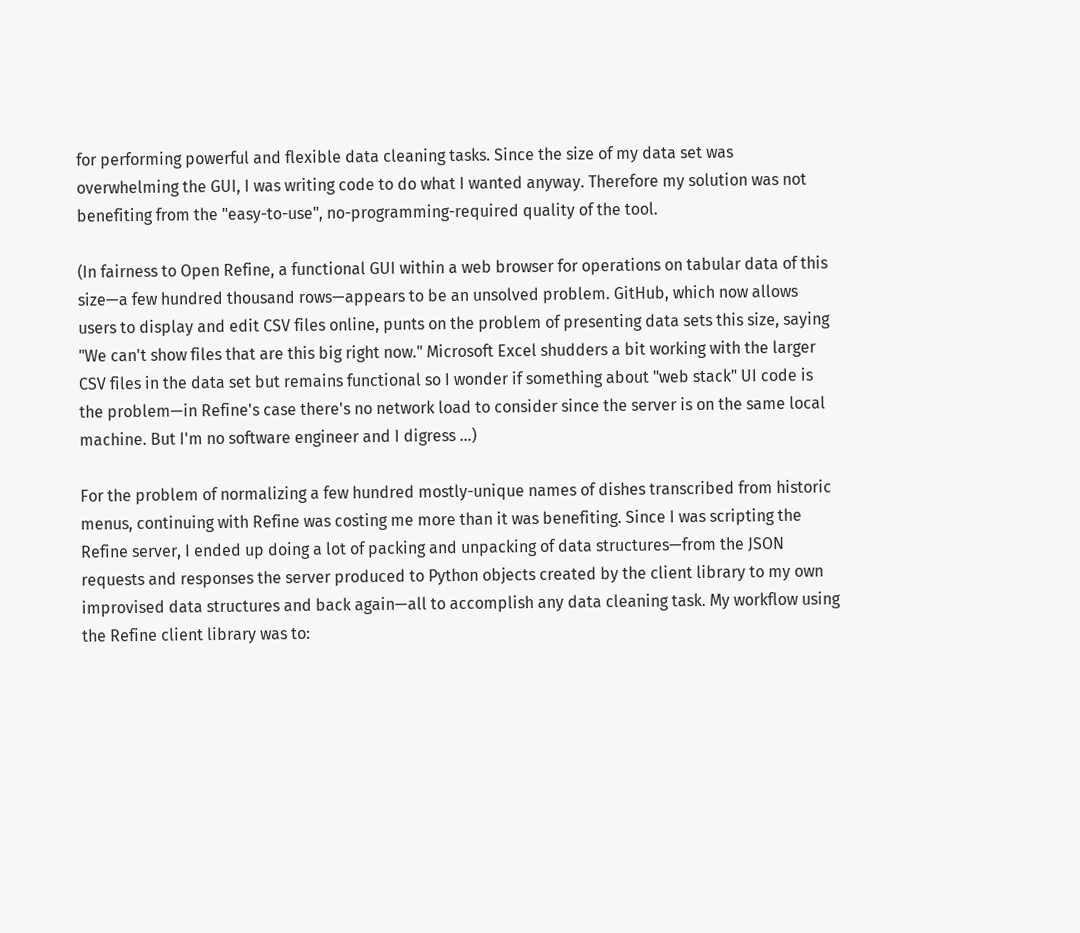for performing powerful and flexible data cleaning tasks. Since the size of my data set was overwhelming the GUI, I was writing code to do what I wanted anyway. Therefore my solution was not benefiting from the "easy-to-use", no-programming-required quality of the tool.

(In fairness to Open Refine, a functional GUI within a web browser for operations on tabular data of this size—a few hundred thousand rows—appears to be an unsolved problem. GitHub, which now allows users to display and edit CSV files online, punts on the problem of presenting data sets this size, saying "We can't show files that are this big right now." Microsoft Excel shudders a bit working with the larger CSV files in the data set but remains functional so I wonder if something about "web stack" UI code is the problem—in Refine's case there's no network load to consider since the server is on the same local machine. But I'm no software engineer and I digress …)

For the problem of normalizing a few hundred mostly-unique names of dishes transcribed from historic menus, continuing with Refine was costing me more than it was benefiting. Since I was scripting the Refine server, I ended up doing a lot of packing and unpacking of data structures—from the JSON requests and responses the server produced to Python objects created by the client library to my own improvised data structures and back again—all to accomplish any data cleaning task. My workflow using the Refine client library was to: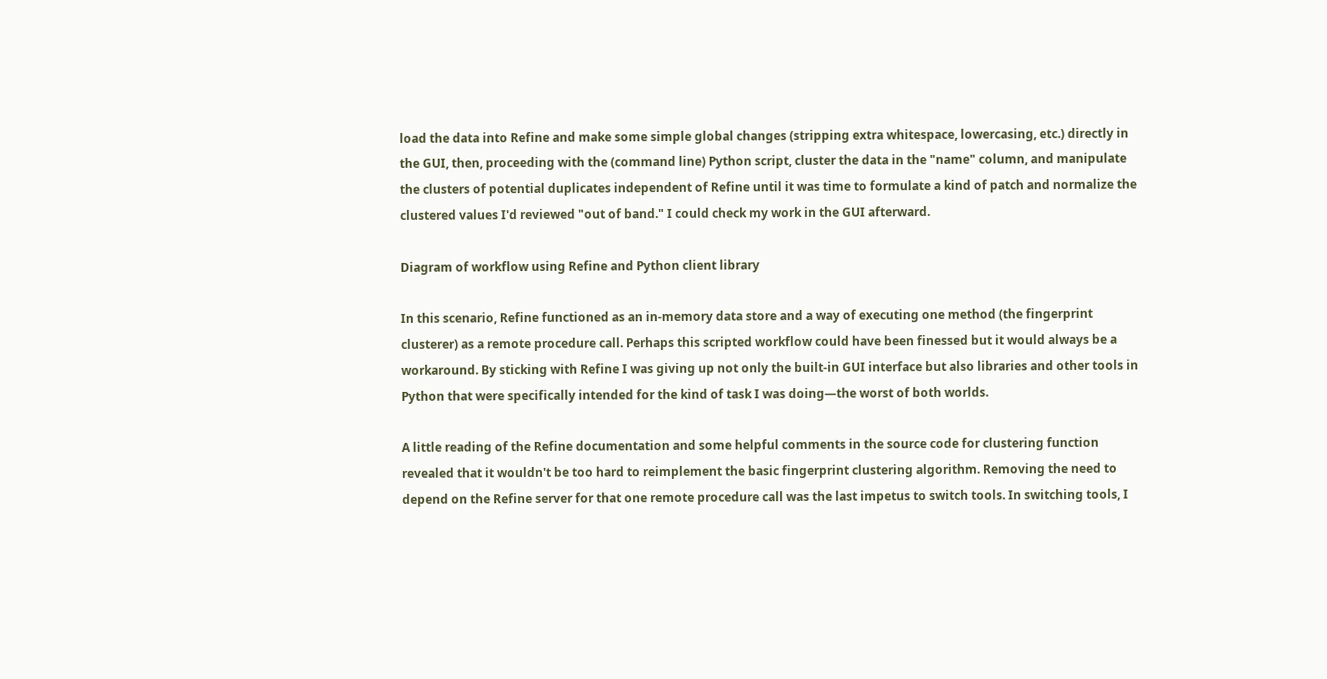load the data into Refine and make some simple global changes (stripping extra whitespace, lowercasing, etc.) directly in the GUI, then, proceeding with the (command line) Python script, cluster the data in the "name" column, and manipulate the clusters of potential duplicates independent of Refine until it was time to formulate a kind of patch and normalize the clustered values I'd reviewed "out of band." I could check my work in the GUI afterward.

Diagram of workflow using Refine and Python client library

In this scenario, Refine functioned as an in-memory data store and a way of executing one method (the fingerprint clusterer) as a remote procedure call. Perhaps this scripted workflow could have been finessed but it would always be a workaround. By sticking with Refine I was giving up not only the built-in GUI interface but also libraries and other tools in Python that were specifically intended for the kind of task I was doing—the worst of both worlds.

A little reading of the Refine documentation and some helpful comments in the source code for clustering function revealed that it wouldn't be too hard to reimplement the basic fingerprint clustering algorithm. Removing the need to depend on the Refine server for that one remote procedure call was the last impetus to switch tools. In switching tools, I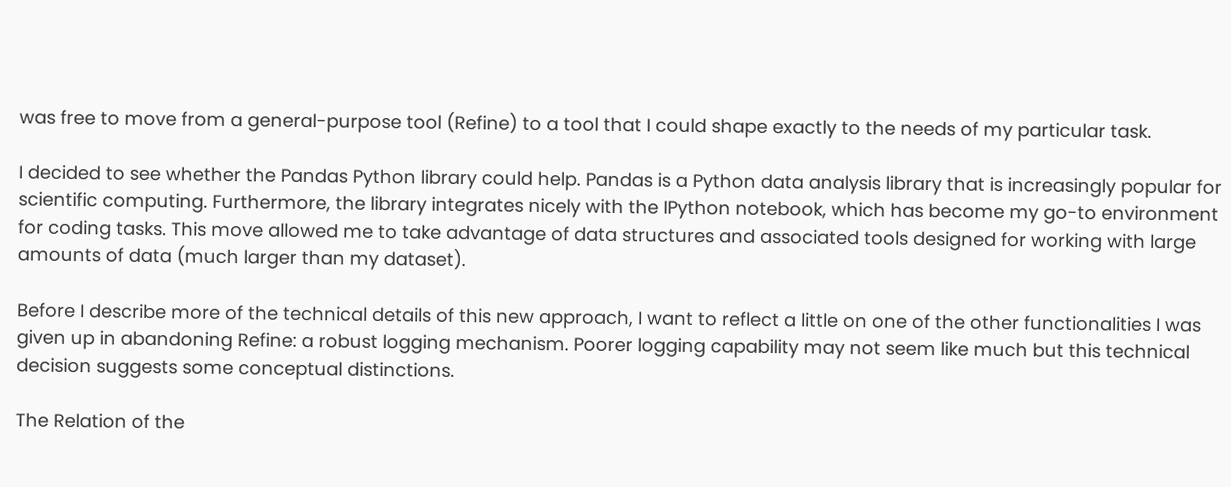was free to move from a general-purpose tool (Refine) to a tool that I could shape exactly to the needs of my particular task.

I decided to see whether the Pandas Python library could help. Pandas is a Python data analysis library that is increasingly popular for scientific computing. Furthermore, the library integrates nicely with the IPython notebook, which has become my go-to environment for coding tasks. This move allowed me to take advantage of data structures and associated tools designed for working with large amounts of data (much larger than my dataset).

Before I describe more of the technical details of this new approach, I want to reflect a little on one of the other functionalities I was given up in abandoning Refine: a robust logging mechanism. Poorer logging capability may not seem like much but this technical decision suggests some conceptual distinctions.

The Relation of the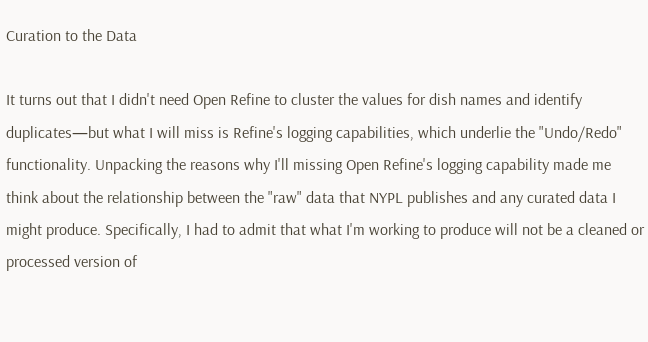Curation to the Data

It turns out that I didn't need Open Refine to cluster the values for dish names and identify duplicates—but what I will miss is Refine's logging capabilities, which underlie the "Undo/Redo" functionality. Unpacking the reasons why I'll missing Open Refine's logging capability made me think about the relationship between the "raw" data that NYPL publishes and any curated data I might produce. Specifically, I had to admit that what I'm working to produce will not be a cleaned or processed version of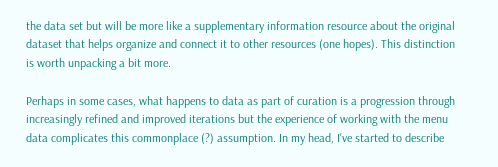the data set but will be more like a supplementary information resource about the original dataset that helps organize and connect it to other resources (one hopes). This distinction is worth unpacking a bit more.

Perhaps in some cases, what happens to data as part of curation is a progression through increasingly refined and improved iterations but the experience of working with the menu data complicates this commonplace (?) assumption. In my head, I've started to describe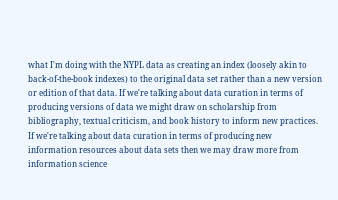what I'm doing with the NYPL data as creating an index (loosely akin to back-of-the-book indexes) to the original data set rather than a new version or edition of that data. If we're talking about data curation in terms of producing versions of data we might draw on scholarship from bibliography, textual criticism, and book history to inform new practices. If we're talking about data curation in terms of producing new information resources about data sets then we may draw more from information science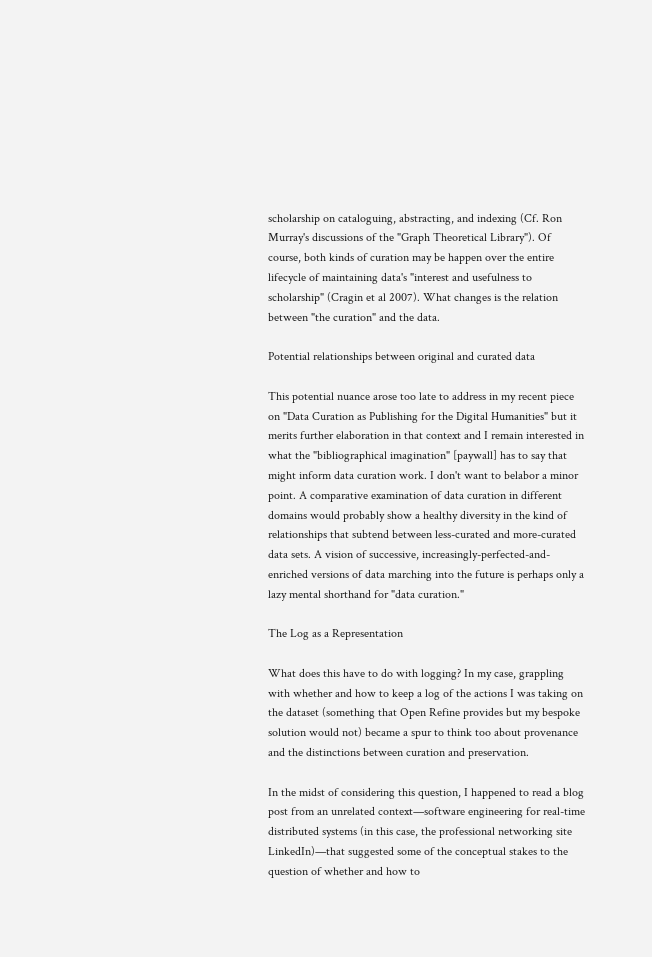scholarship on cataloguing, abstracting, and indexing (Cf. Ron Murray's discussions of the "Graph Theoretical Library"). Of course, both kinds of curation may be happen over the entire lifecycle of maintaining data's "interest and usefulness to scholarship" (Cragin et al 2007). What changes is the relation between "the curation" and the data.

Potential relationships between original and curated data

This potential nuance arose too late to address in my recent piece on "Data Curation as Publishing for the Digital Humanities" but it merits further elaboration in that context and I remain interested in what the "bibliographical imagination" [paywall] has to say that might inform data curation work. I don't want to belabor a minor point. A comparative examination of data curation in different domains would probably show a healthy diversity in the kind of relationships that subtend between less-curated and more-curated data sets. A vision of successive, increasingly-perfected-and-enriched versions of data marching into the future is perhaps only a lazy mental shorthand for "data curation."

The Log as a Representation

What does this have to do with logging? In my case, grappling with whether and how to keep a log of the actions I was taking on the dataset (something that Open Refine provides but my bespoke solution would not) became a spur to think too about provenance and the distinctions between curation and preservation.

In the midst of considering this question, I happened to read a blog post from an unrelated context—software engineering for real-time distributed systems (in this case, the professional networking site LinkedIn)—that suggested some of the conceptual stakes to the question of whether and how to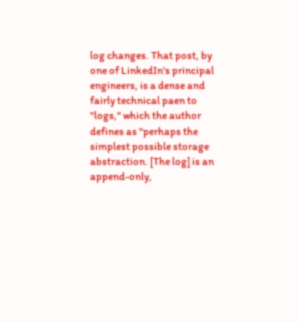log changes. That post, by one of LinkedIn's principal engineers, is a dense and fairly technical paen to "logs," which the author defines as "perhaps the simplest possible storage abstraction. [The log] is an append-only,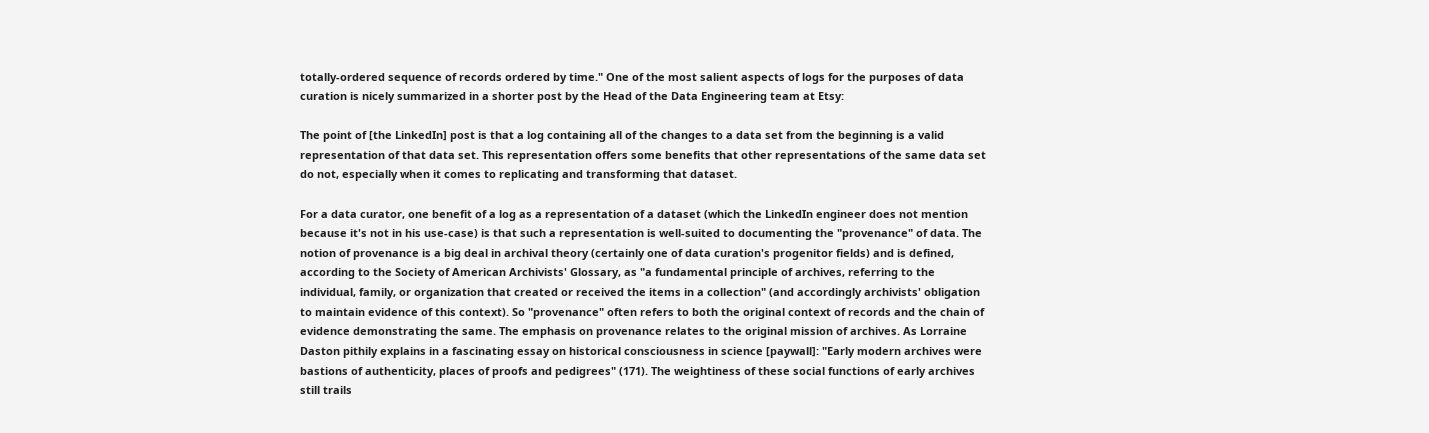totally-ordered sequence of records ordered by time." One of the most salient aspects of logs for the purposes of data curation is nicely summarized in a shorter post by the Head of the Data Engineering team at Etsy:

The point of [the LinkedIn] post is that a log containing all of the changes to a data set from the beginning is a valid representation of that data set. This representation offers some benefits that other representations of the same data set do not, especially when it comes to replicating and transforming that dataset.

For a data curator, one benefit of a log as a representation of a dataset (which the LinkedIn engineer does not mention because it's not in his use-case) is that such a representation is well-suited to documenting the "provenance" of data. The notion of provenance is a big deal in archival theory (certainly one of data curation's progenitor fields) and is defined, according to the Society of American Archivists' Glossary, as "a fundamental principle of archives, referring to the individual, family, or organization that created or received the items in a collection" (and accordingly archivists' obligation to maintain evidence of this context). So "provenance" often refers to both the original context of records and the chain of evidence demonstrating the same. The emphasis on provenance relates to the original mission of archives. As Lorraine Daston pithily explains in a fascinating essay on historical consciousness in science [paywall]: "Early modern archives were bastions of authenticity, places of proofs and pedigrees" (171). The weightiness of these social functions of early archives still trails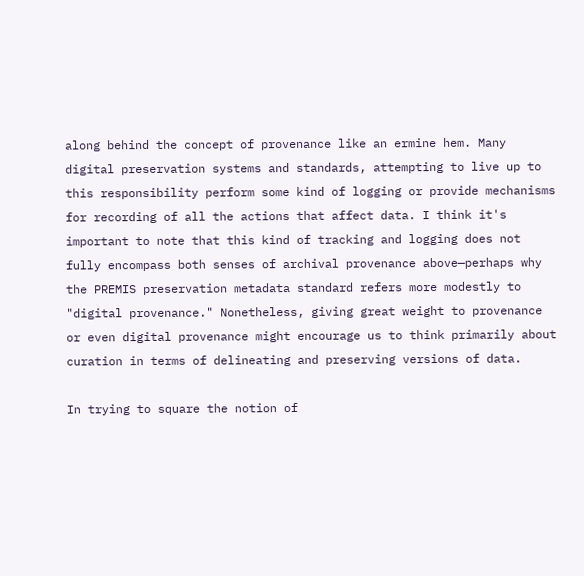along behind the concept of provenance like an ermine hem. Many digital preservation systems and standards, attempting to live up to this responsibility perform some kind of logging or provide mechanisms for recording of all the actions that affect data. I think it's important to note that this kind of tracking and logging does not fully encompass both senses of archival provenance above—perhaps why the PREMIS preservation metadata standard refers more modestly to "digital provenance." Nonetheless, giving great weight to provenance or even digital provenance might encourage us to think primarily about curation in terms of delineating and preserving versions of data.

In trying to square the notion of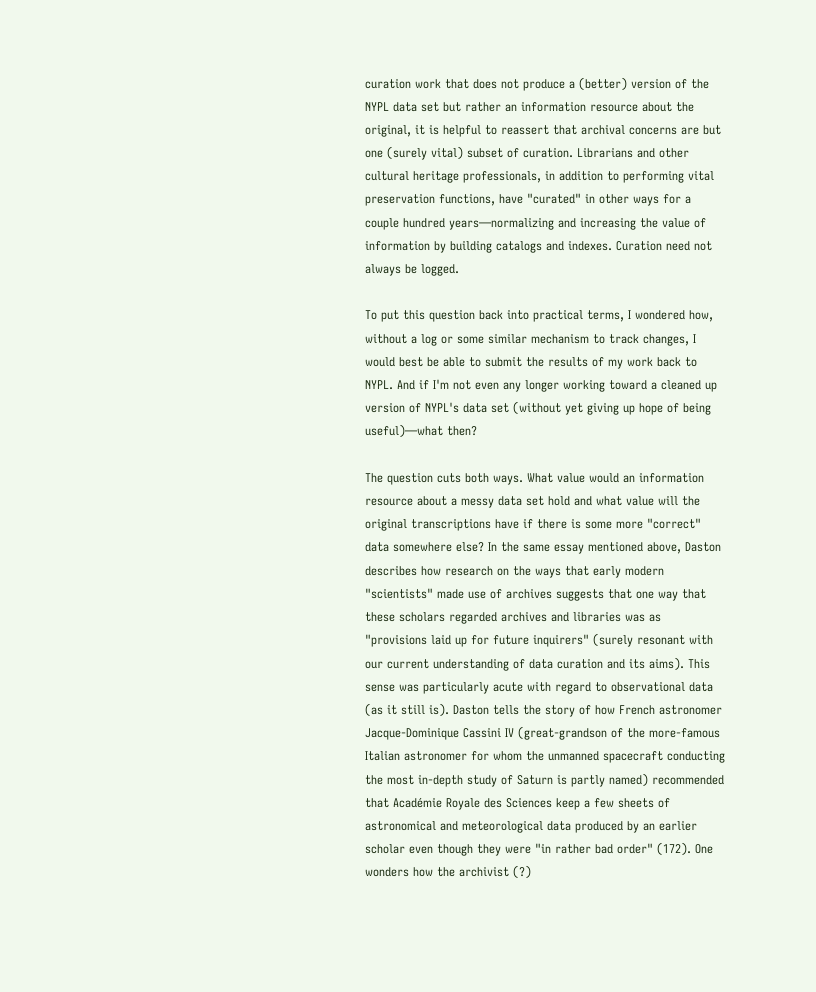curation work that does not produce a (better) version of the NYPL data set but rather an information resource about the original, it is helpful to reassert that archival concerns are but one (surely vital) subset of curation. Librarians and other cultural heritage professionals, in addition to performing vital preservation functions, have "curated" in other ways for a couple hundred years—normalizing and increasing the value of information by building catalogs and indexes. Curation need not always be logged.

To put this question back into practical terms, I wondered how, without a log or some similar mechanism to track changes, I would best be able to submit the results of my work back to NYPL. And if I'm not even any longer working toward a cleaned up version of NYPL's data set (without yet giving up hope of being useful)—what then?

The question cuts both ways. What value would an information resource about a messy data set hold and what value will the original transcriptions have if there is some more "correct" data somewhere else? In the same essay mentioned above, Daston describes how research on the ways that early modern "scientists" made use of archives suggests that one way that these scholars regarded archives and libraries was as "provisions laid up for future inquirers" (surely resonant with our current understanding of data curation and its aims). This sense was particularly acute with regard to observational data (as it still is). Daston tells the story of how French astronomer Jacque-Dominique Cassini IV (great-grandson of the more-famous Italian astronomer for whom the unmanned spacecraft conducting the most in-depth study of Saturn is partly named) recommended that Académie Royale des Sciences keep a few sheets of astronomical and meteorological data produced by an earlier scholar even though they were "in rather bad order" (172). One wonders how the archivist (?)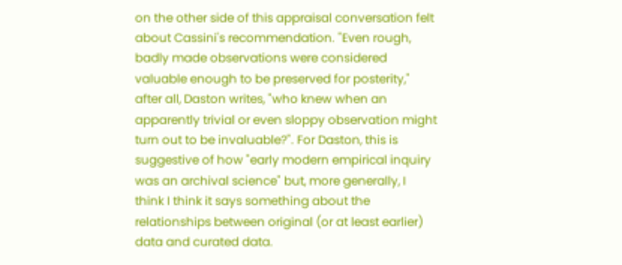on the other side of this appraisal conversation felt about Cassini's recommendation. "Even rough, badly made observations were considered valuable enough to be preserved for posterity," after all, Daston writes, "who knew when an apparently trivial or even sloppy observation might turn out to be invaluable?". For Daston, this is suggestive of how "early modern empirical inquiry was an archival science" but, more generally, I think I think it says something about the relationships between original (or at least earlier) data and curated data.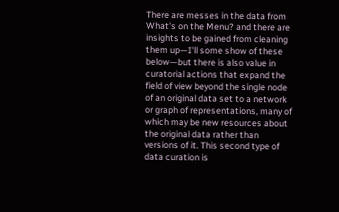There are messes in the data from What's on the Menu? and there are insights to be gained from cleaning them up—I'll some show of these below—but there is also value in curatorial actions that expand the field of view beyond the single node of an original data set to a network or graph of representations, many of which may be new resources about the original data rather than versions of it. This second type of data curation is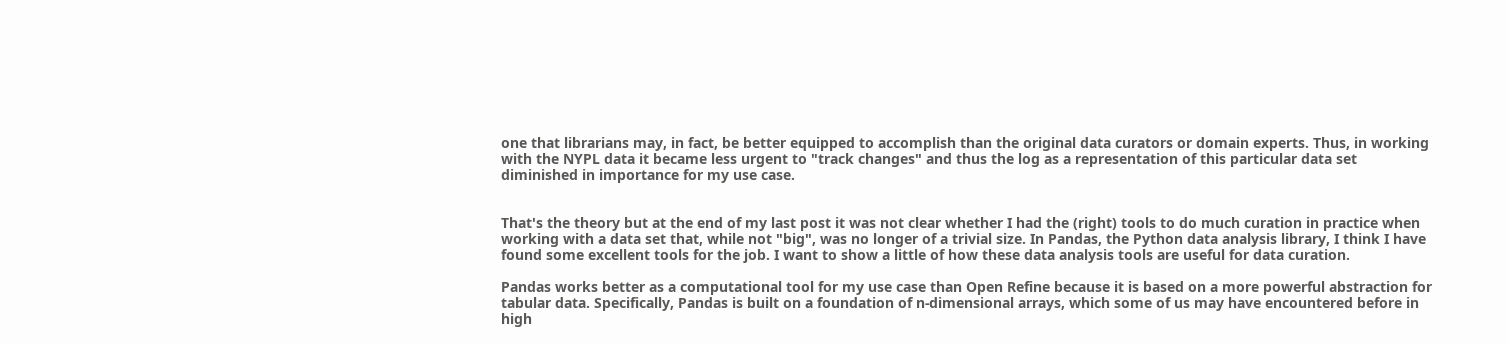one that librarians may, in fact, be better equipped to accomplish than the original data curators or domain experts. Thus, in working with the NYPL data it became less urgent to "track changes" and thus the log as a representation of this particular data set diminished in importance for my use case.


That's the theory but at the end of my last post it was not clear whether I had the (right) tools to do much curation in practice when working with a data set that, while not "big", was no longer of a trivial size. In Pandas, the Python data analysis library, I think I have found some excellent tools for the job. I want to show a little of how these data analysis tools are useful for data curation.

Pandas works better as a computational tool for my use case than Open Refine because it is based on a more powerful abstraction for tabular data. Specifically, Pandas is built on a foundation of n-dimensional arrays, which some of us may have encountered before in high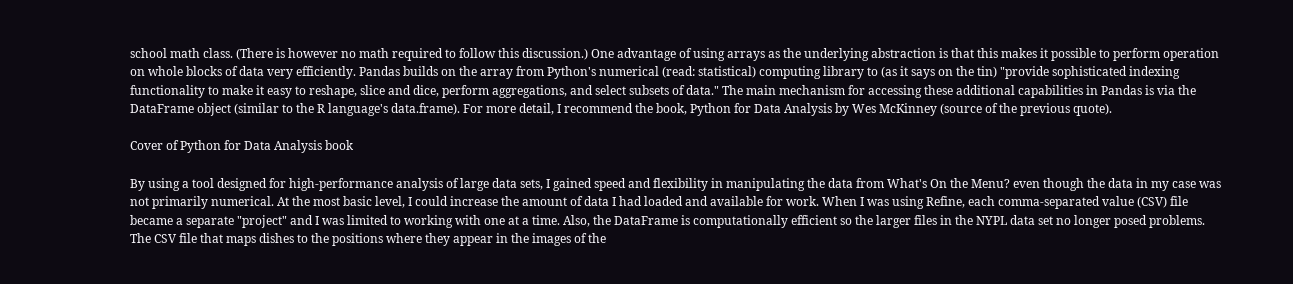school math class. (There is however no math required to follow this discussion.) One advantage of using arrays as the underlying abstraction is that this makes it possible to perform operation on whole blocks of data very efficiently. Pandas builds on the array from Python's numerical (read: statistical) computing library to (as it says on the tin) "provide sophisticated indexing functionality to make it easy to reshape, slice and dice, perform aggregations, and select subsets of data." The main mechanism for accessing these additional capabilities in Pandas is via the DataFrame object (similar to the R language's data.frame). For more detail, I recommend the book, Python for Data Analysis by Wes McKinney (source of the previous quote).

Cover of Python for Data Analysis book

By using a tool designed for high-performance analysis of large data sets, I gained speed and flexibility in manipulating the data from What's On the Menu? even though the data in my case was not primarily numerical. At the most basic level, I could increase the amount of data I had loaded and available for work. When I was using Refine, each comma-separated value (CSV) file became a separate "project" and I was limited to working with one at a time. Also, the DataFrame is computationally efficient so the larger files in the NYPL data set no longer posed problems. The CSV file that maps dishes to the positions where they appear in the images of the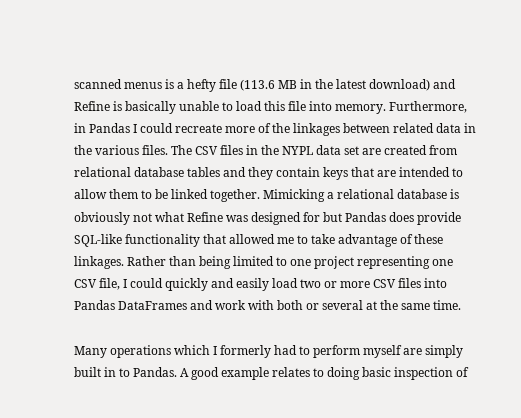scanned menus is a hefty file (113.6 MB in the latest download) and Refine is basically unable to load this file into memory. Furthermore, in Pandas I could recreate more of the linkages between related data in the various files. The CSV files in the NYPL data set are created from relational database tables and they contain keys that are intended to allow them to be linked together. Mimicking a relational database is obviously not what Refine was designed for but Pandas does provide SQL-like functionality that allowed me to take advantage of these linkages. Rather than being limited to one project representing one CSV file, I could quickly and easily load two or more CSV files into Pandas DataFrames and work with both or several at the same time.

Many operations which I formerly had to perform myself are simply built in to Pandas. A good example relates to doing basic inspection of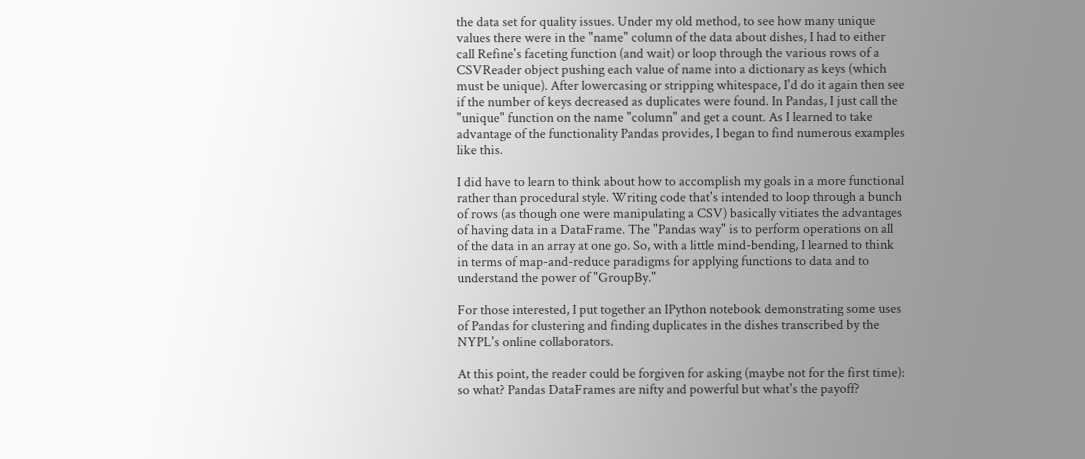the data set for quality issues. Under my old method, to see how many unique values there were in the "name" column of the data about dishes, I had to either call Refine's faceting function (and wait) or loop through the various rows of a CSVReader object pushing each value of name into a dictionary as keys (which must be unique). After lowercasing or stripping whitespace, I'd do it again then see if the number of keys decreased as duplicates were found. In Pandas, I just call the "unique" function on the name "column" and get a count. As I learned to take advantage of the functionality Pandas provides, I began to find numerous examples like this.

I did have to learn to think about how to accomplish my goals in a more functional rather than procedural style. Writing code that's intended to loop through a bunch of rows (as though one were manipulating a CSV) basically vitiates the advantages of having data in a DataFrame. The "Pandas way" is to perform operations on all of the data in an array at one go. So, with a little mind-bending, I learned to think in terms of map-and-reduce paradigms for applying functions to data and to understand the power of "GroupBy."

For those interested, I put together an IPython notebook demonstrating some uses of Pandas for clustering and finding duplicates in the dishes transcribed by the NYPL's online collaborators.

At this point, the reader could be forgiven for asking (maybe not for the first time): so what? Pandas DataFrames are nifty and powerful but what's the payoff?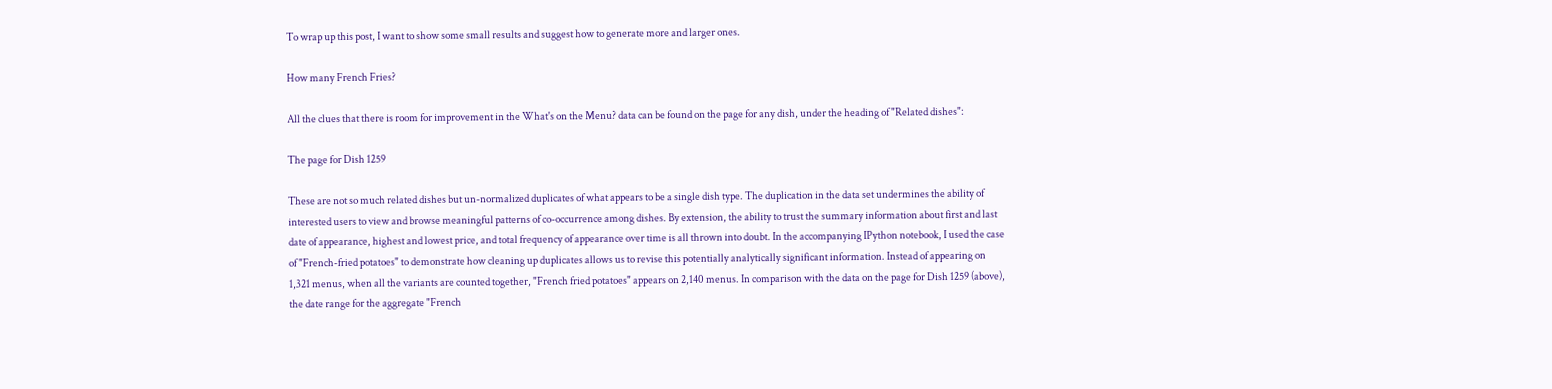To wrap up this post, I want to show some small results and suggest how to generate more and larger ones.

How many French Fries?

All the clues that there is room for improvement in the What's on the Menu? data can be found on the page for any dish, under the heading of "Related dishes":

The page for Dish 1259

These are not so much related dishes but un-normalized duplicates of what appears to be a single dish type. The duplication in the data set undermines the ability of interested users to view and browse meaningful patterns of co-occurrence among dishes. By extension, the ability to trust the summary information about first and last date of appearance, highest and lowest price, and total frequency of appearance over time is all thrown into doubt. In the accompanying IPython notebook, I used the case of "French-fried potatoes" to demonstrate how cleaning up duplicates allows us to revise this potentially analytically significant information. Instead of appearing on 1,321 menus, when all the variants are counted together, "French fried potatoes" appears on 2,140 menus. In comparison with the data on the page for Dish 1259 (above), the date range for the aggregate "French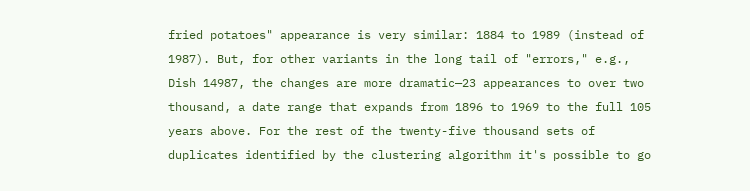fried potatoes" appearance is very similar: 1884 to 1989 (instead of 1987). But, for other variants in the long tail of "errors," e.g., Dish 14987, the changes are more dramatic—23 appearances to over two thousand, a date range that expands from 1896 to 1969 to the full 105 years above. For the rest of the twenty-five thousand sets of duplicates identified by the clustering algorithm it's possible to go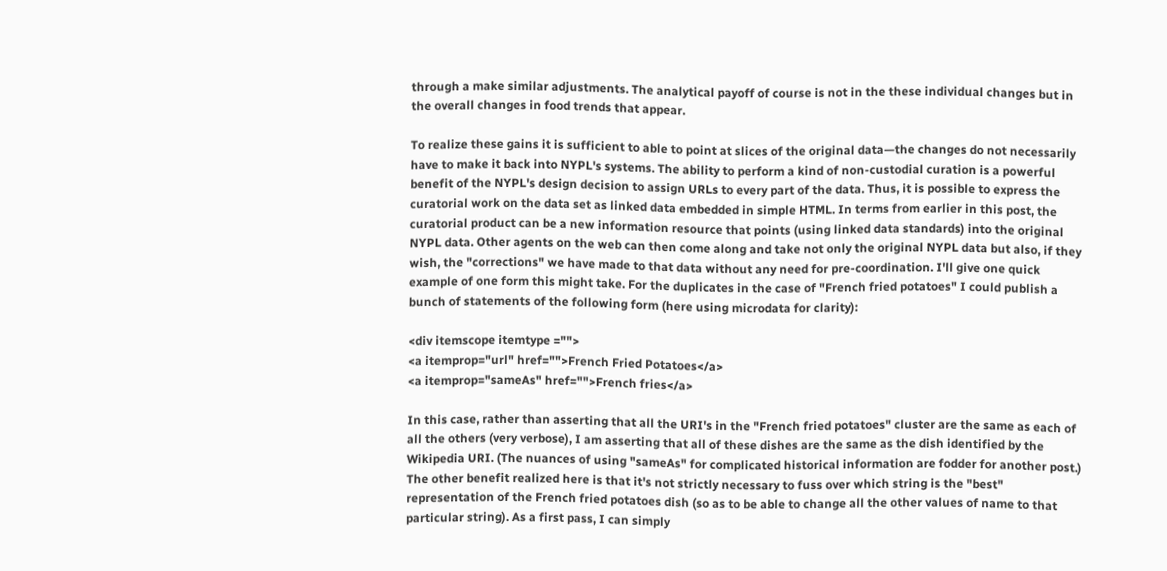through a make similar adjustments. The analytical payoff of course is not in the these individual changes but in the overall changes in food trends that appear.

To realize these gains it is sufficient to able to point at slices of the original data—the changes do not necessarily have to make it back into NYPL's systems. The ability to perform a kind of non-custodial curation is a powerful benefit of the NYPL's design decision to assign URLs to every part of the data. Thus, it is possible to express the curatorial work on the data set as linked data embedded in simple HTML. In terms from earlier in this post, the curatorial product can be a new information resource that points (using linked data standards) into the original NYPL data. Other agents on the web can then come along and take not only the original NYPL data but also, if they wish, the "corrections" we have made to that data without any need for pre-coordination. I'll give one quick example of one form this might take. For the duplicates in the case of "French fried potatoes" I could publish a bunch of statements of the following form (here using microdata for clarity):

<div itemscope itemtype ="">
<a itemprop="url" href="">French Fried Potatoes</a>
<a itemprop="sameAs" href="">French fries</a>

In this case, rather than asserting that all the URI's in the "French fried potatoes" cluster are the same as each of all the others (very verbose), I am asserting that all of these dishes are the same as the dish identified by the Wikipedia URI. (The nuances of using "sameAs" for complicated historical information are fodder for another post.) The other benefit realized here is that it's not strictly necessary to fuss over which string is the "best" representation of the French fried potatoes dish (so as to be able to change all the other values of name to that particular string). As a first pass, I can simply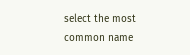select the most common name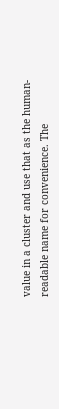value in a cluster and use that as the human-readable name for convenience. The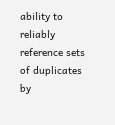ability to reliably reference sets of duplicates by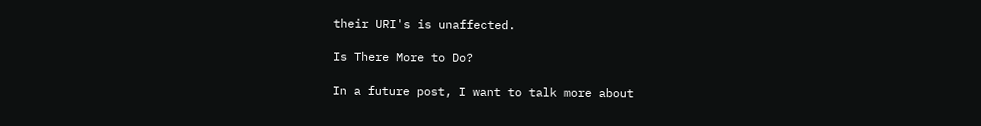their URI's is unaffected.

Is There More to Do?

In a future post, I want to talk more about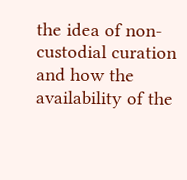the idea of non-custodial curation and how the availability of the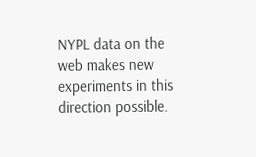NYPL data on the web makes new experiments in this direction possible.